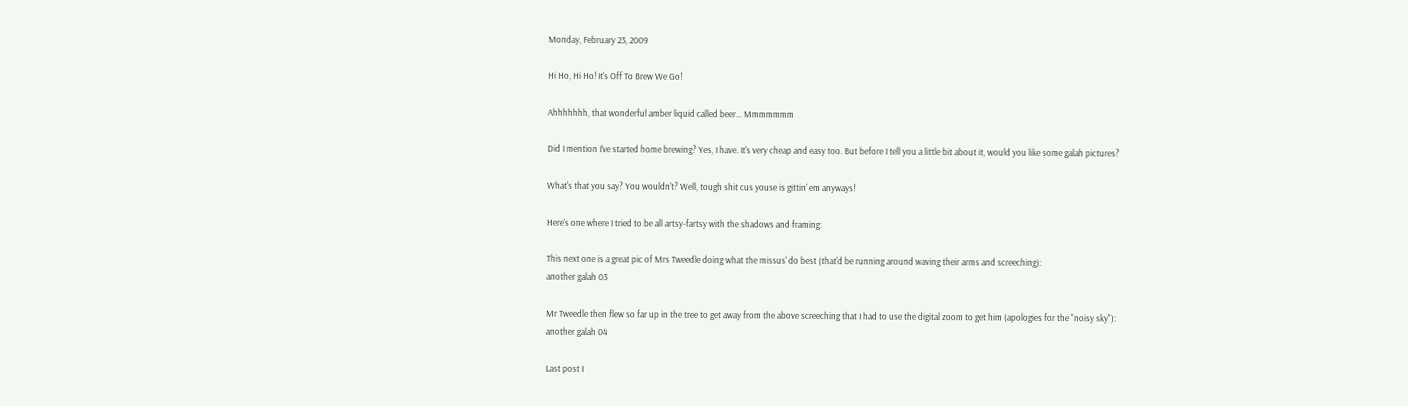Monday, February 23, 2009

Hi Ho, Hi Ho! It's Off To Brew We Go!

Ahhhhhhh, that wonderful amber liquid called beer... Mmmmmmm

Did I mention I've started home brewing? Yes, I have. It's very cheap and easy too. But before I tell you a little bit about it, would you like some galah pictures?

What's that you say? You wouldn't? Well, tough shit cus youse is gittin' em anyways!

Here's one where I tried to be all artsy-fartsy with the shadows and framing:

This next one is a great pic of Mrs Tweedle doing what the missus' do best (that'd be running around waving their arms and screeching):
another galah 03

Mr Tweedle then flew so far up in the tree to get away from the above screeching that I had to use the digital zoom to get him (apologies for the "noisy sky"):
another galah 04

Last post I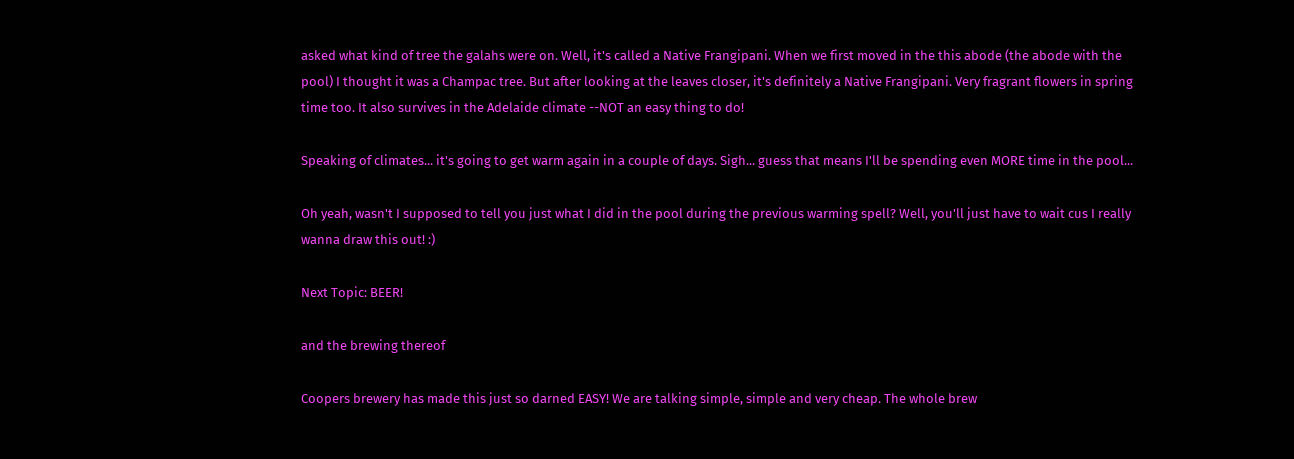asked what kind of tree the galahs were on. Well, it's called a Native Frangipani. When we first moved in the this abode (the abode with the pool) I thought it was a Champac tree. But after looking at the leaves closer, it's definitely a Native Frangipani. Very fragrant flowers in spring time too. It also survives in the Adelaide climate --NOT an easy thing to do!

Speaking of climates... it's going to get warm again in a couple of days. Sigh... guess that means I'll be spending even MORE time in the pool...

Oh yeah, wasn't I supposed to tell you just what I did in the pool during the previous warming spell? Well, you'll just have to wait cus I really wanna draw this out! :)

Next Topic: BEER!

and the brewing thereof

Coopers brewery has made this just so darned EASY! We are talking simple, simple and very cheap. The whole brew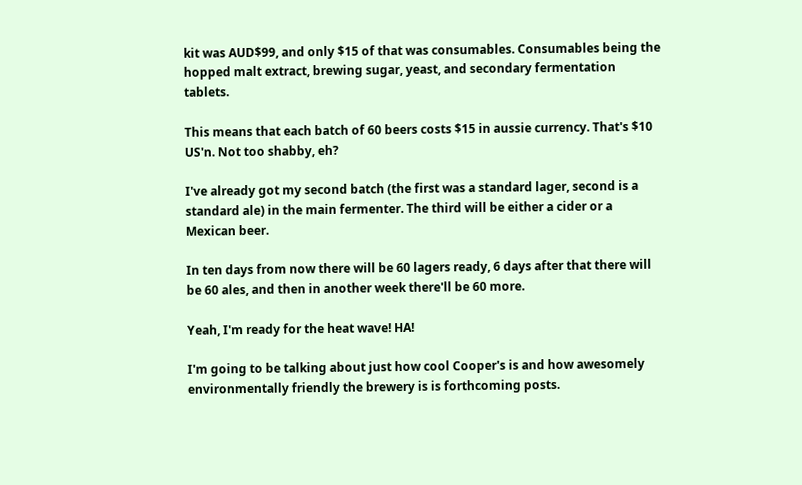kit was AUD$99, and only $15 of that was consumables. Consumables being the hopped malt extract, brewing sugar, yeast, and secondary fermentation tablets.

This means that each batch of 60 beers costs $15 in aussie currency. That's $10 US'n. Not too shabby, eh?

I've already got my second batch (the first was a standard lager, second is a standard ale) in the main fermenter. The third will be either a cider or a Mexican beer.

In ten days from now there will be 60 lagers ready, 6 days after that there will be 60 ales, and then in another week there'll be 60 more.

Yeah, I'm ready for the heat wave! HA!

I'm going to be talking about just how cool Cooper's is and how awesomely environmentally friendly the brewery is is forthcoming posts.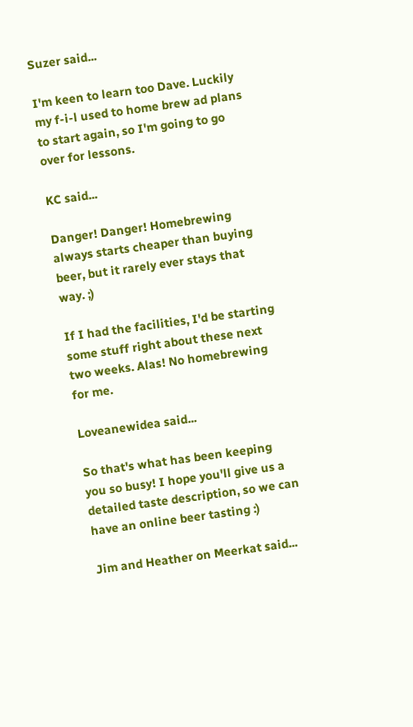Suzer said...

I'm keen to learn too Dave. Luckily my f-i-l used to home brew ad plans to start again, so I'm going to go over for lessons.

KC said...

Danger! Danger! Homebrewing always starts cheaper than buying beer, but it rarely ever stays that way. ;)

If I had the facilities, I'd be starting some stuff right about these next two weeks. Alas! No homebrewing for me.

Loveanewidea said...

So that's what has been keeping you so busy! I hope you'll give us a detailed taste description, so we can have an online beer tasting :)

Jim and Heather on Meerkat said...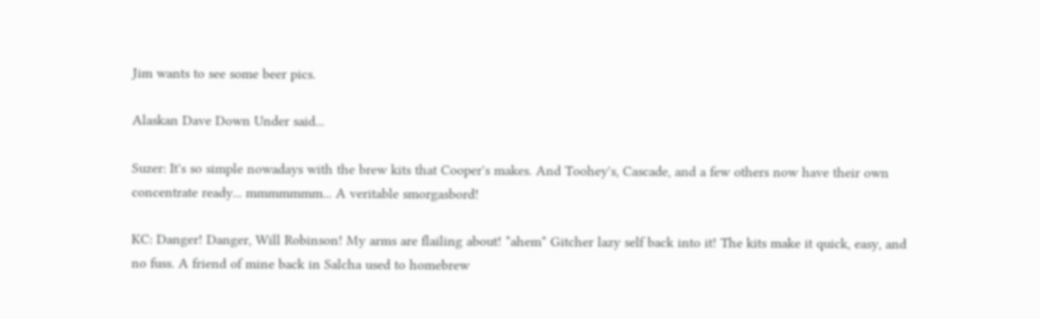Jim wants to see some beer pics.

Alaskan Dave Down Under said...

Suzer: It's so simple nowadays with the brew kits that Cooper's makes. And Toohey's, Cascade, and a few others now have their own concentrate ready... mmmmmmm... A veritable smorgasbord!

KC: Danger! Danger, Will Robinson! My arms are flailing about! *ahem* Gitcher lazy self back into it! The kits make it quick, easy, and no fuss. A friend of mine back in Salcha used to homebrew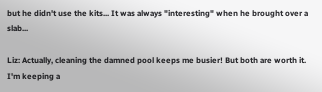but he didn't use the kits... It was always "interesting" when he brought over a slab...

Liz: Actually, cleaning the damned pool keeps me busier! But both are worth it. I'm keeping a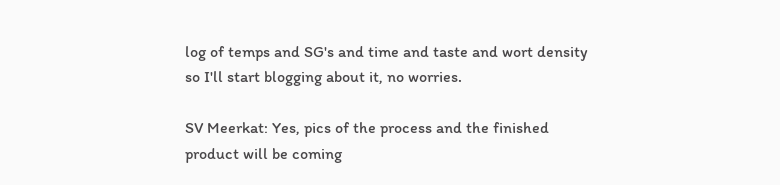log of temps and SG's and time and taste and wort density so I'll start blogging about it, no worries.

SV Meerkat: Yes, pics of the process and the finished product will be coming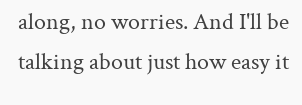along, no worries. And I'll be talking about just how easy it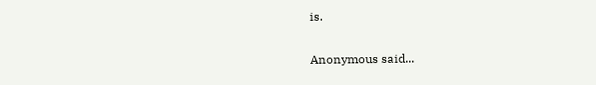is.

Anonymous said...